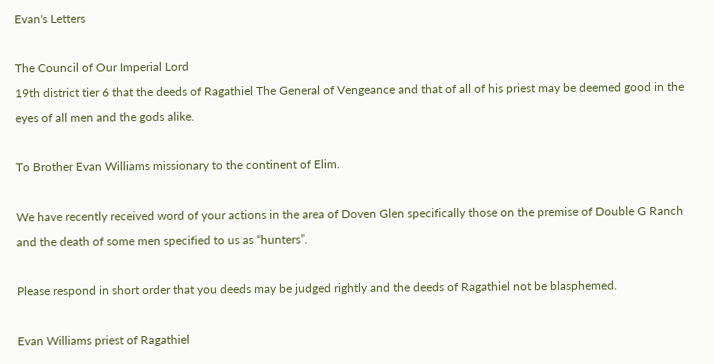Evan's Letters

The Council of Our Imperial Lord
19th district tier 6 that the deeds of Ragathiel The General of Vengeance and that of all of his priest may be deemed good in the eyes of all men and the gods alike.

To Brother Evan Williams missionary to the continent of Elim.

We have recently received word of your actions in the area of Doven Glen specifically those on the premise of Double G Ranch and the death of some men specified to us as “hunters”.

Please respond in short order that you deeds may be judged rightly and the deeds of Ragathiel not be blasphemed.

Evan Williams priest of Ragathiel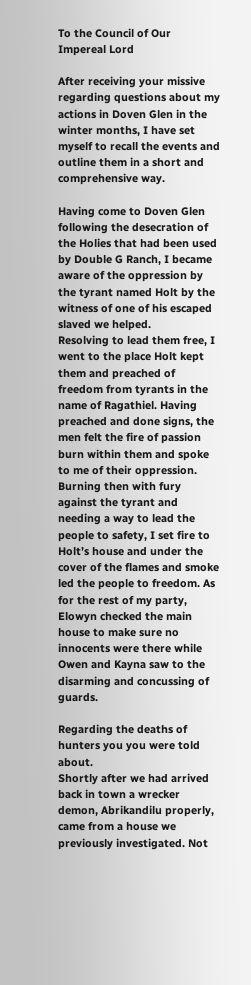To the Council of Our Impereal Lord

After receiving your missive regarding questions about my actions in Doven Glen in the winter months, I have set myself to recall the events and outline them in a short and comprehensive way.

Having come to Doven Glen following the desecration of the Holies that had been used by Double G Ranch, I became aware of the oppression by the tyrant named Holt by the witness of one of his escaped slaved we helped.
Resolving to lead them free, I went to the place Holt kept them and preached of freedom from tyrants in the name of Ragathiel. Having preached and done signs, the men felt the fire of passion burn within them and spoke to me of their oppression. Burning then with fury against the tyrant and needing a way to lead the people to safety, I set fire to Holt’s house and under the cover of the flames and smoke led the people to freedom. As for the rest of my party, Elowyn checked the main house to make sure no innocents were there while Owen and Kayna saw to the disarming and concussing of guards.

Regarding the deaths of hunters you you were told about.
Shortly after we had arrived back in town a wrecker demon, Abrikandilu properly, came from a house we previously investigated. Not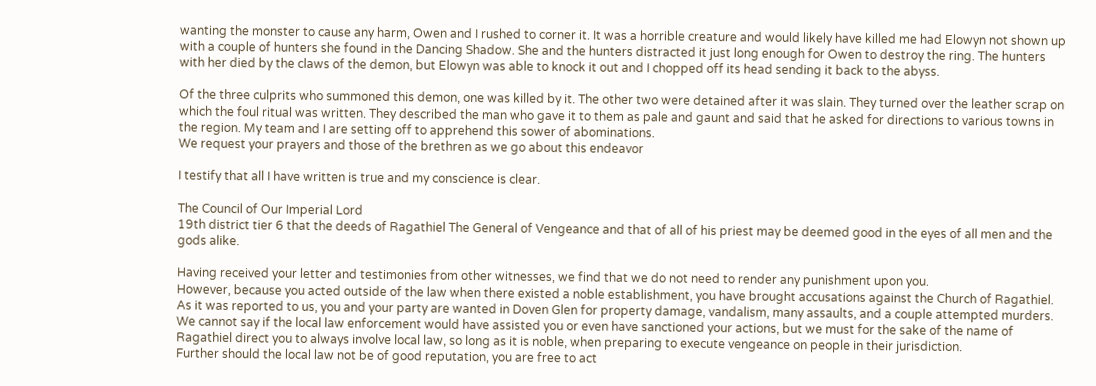wanting the monster to cause any harm, Owen and I rushed to corner it. It was a horrible creature and would likely have killed me had Elowyn not shown up with a couple of hunters she found in the Dancing Shadow. She and the hunters distracted it just long enough for Owen to destroy the ring. The hunters with her died by the claws of the demon, but Elowyn was able to knock it out and I chopped off its head sending it back to the abyss.

Of the three culprits who summoned this demon, one was killed by it. The other two were detained after it was slain. They turned over the leather scrap on which the foul ritual was written. They described the man who gave it to them as pale and gaunt and said that he asked for directions to various towns in the region. My team and I are setting off to apprehend this sower of abominations.
We request your prayers and those of the brethren as we go about this endeavor

I testify that all I have written is true and my conscience is clear.

The Council of Our Imperial Lord
19th district tier 6 that the deeds of Ragathiel The General of Vengeance and that of all of his priest may be deemed good in the eyes of all men and the gods alike.

Having received your letter and testimonies from other witnesses, we find that we do not need to render any punishment upon you.
However, because you acted outside of the law when there existed a noble establishment, you have brought accusations against the Church of Ragathiel. As it was reported to us, you and your party are wanted in Doven Glen for property damage, vandalism, many assaults, and a couple attempted murders.
We cannot say if the local law enforcement would have assisted you or even have sanctioned your actions, but we must for the sake of the name of Ragathiel direct you to always involve local law, so long as it is noble, when preparing to execute vengeance on people in their jurisdiction.
Further should the local law not be of good reputation, you are free to act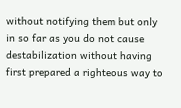without notifying them but only in so far as you do not cause destabilization without having first prepared a righteous way to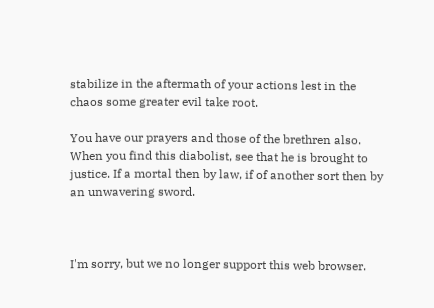stabilize in the aftermath of your actions lest in the chaos some greater evil take root.

You have our prayers and those of the brethren also. When you find this diabolist, see that he is brought to justice. If a mortal then by law, if of another sort then by an unwavering sword.



I'm sorry, but we no longer support this web browser.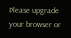Please upgrade your browser or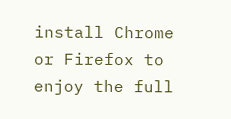install Chrome or Firefox to enjoy the full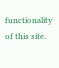functionality of this site.